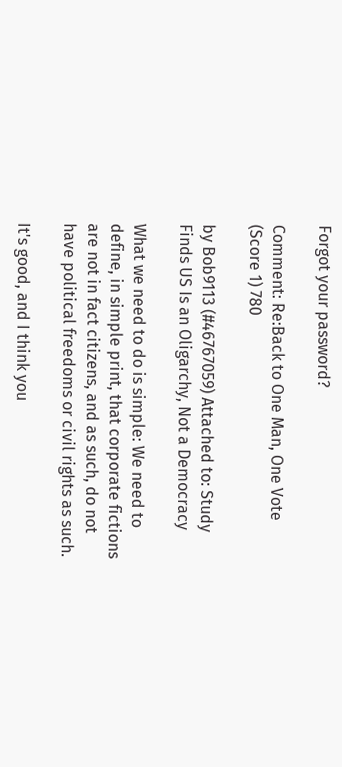Forgot your password?

Comment: Re:Back to One Man, One Vote (Score 1) 780

by Bob9113 (#46767059) Attached to: Study Finds US Is an Oligarchy, Not a Democracy

What we need to do is simple: We need to define, in simple print, that corporate fictions are not in fact citizens, and as such, do not have political freedoms or civil rights as such.

It's good, and I think you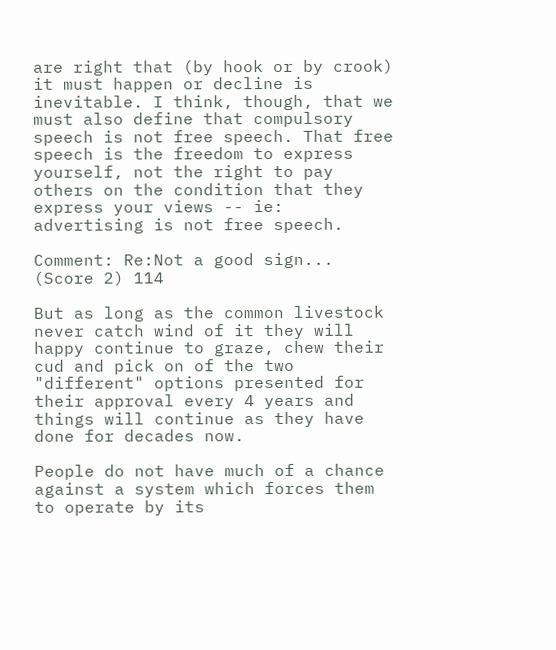are right that (by hook or by crook) it must happen or decline is inevitable. I think, though, that we must also define that compulsory speech is not free speech. That free speech is the freedom to express yourself, not the right to pay others on the condition that they express your views -- ie: advertising is not free speech.

Comment: Re:Not a good sign... (Score 2) 114

But as long as the common livestock never catch wind of it they will happy continue to graze, chew their cud and pick on of the two "different" options presented for their approval every 4 years and things will continue as they have done for decades now.

People do not have much of a chance against a system which forces them to operate by its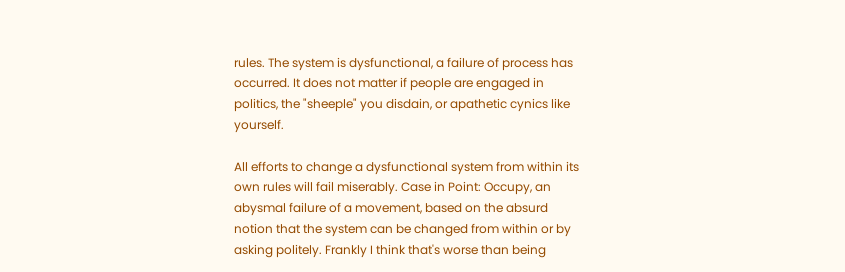rules. The system is dysfunctional, a failure of process has occurred. It does not matter if people are engaged in politics, the "sheeple" you disdain, or apathetic cynics like yourself.

All efforts to change a dysfunctional system from within its own rules will fail miserably. Case in Point: Occupy, an abysmal failure of a movement, based on the absurd notion that the system can be changed from within or by asking politely. Frankly I think that's worse than being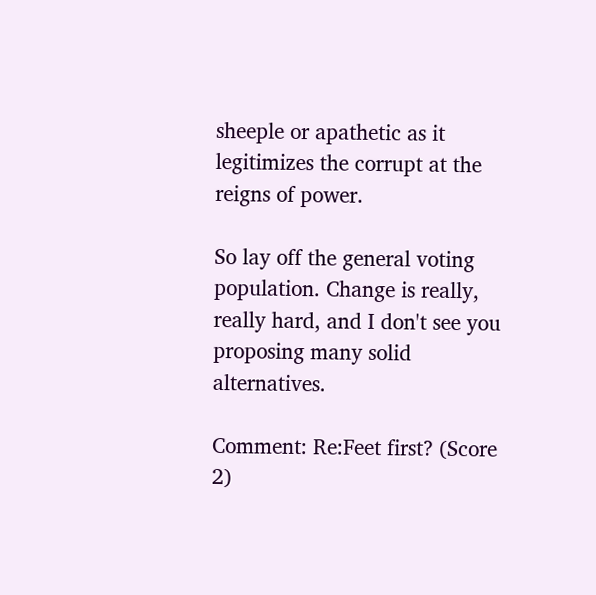sheeple or apathetic as it legitimizes the corrupt at the reigns of power.

So lay off the general voting population. Change is really, really hard, and I don't see you proposing many solid alternatives.

Comment: Re:Feet first? (Score 2)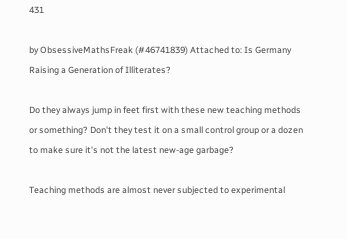431

by ObsessiveMathsFreak (#46741839) Attached to: Is Germany Raising a Generation of Illiterates?

Do they always jump in feet first with these new teaching methods or something? Don't they test it on a small control group or a dozen to make sure it's not the latest new-age garbage?

Teaching methods are almost never subjected to experimental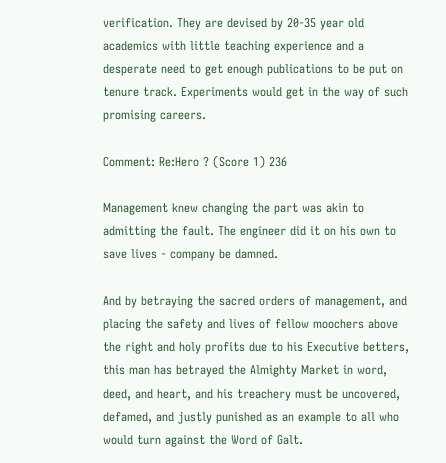verification. They are devised by 20-35 year old academics with little teaching experience and a desperate need to get enough publications to be put on tenure track. Experiments would get in the way of such promising careers.

Comment: Re:Hero ? (Score 1) 236

Management knew changing the part was akin to admitting the fault. The engineer did it on his own to save lives - company be damned.

And by betraying the sacred orders of management, and placing the safety and lives of fellow moochers above the right and holy profits due to his Executive betters, this man has betrayed the Almighty Market in word, deed, and heart, and his treachery must be uncovered, defamed, and justly punished as an example to all who would turn against the Word of Galt.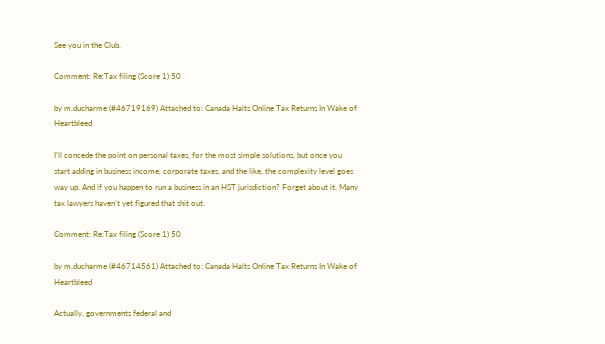See you in the Club.

Comment: Re:Tax filing (Score 1) 50

by m.ducharme (#46719169) Attached to: Canada Halts Online Tax Returns In Wake of Heartbleed

I'll concede the point on personal taxes, for the most simple solutions, but once you start adding in business income, corporate taxes, and the like, the complexity level goes way up. And if you happen to run a business in an HST jurisdiction? Forget about it. Many tax lawyers haven't yet figured that shit out.

Comment: Re:Tax filing (Score 1) 50

by m.ducharme (#46714561) Attached to: Canada Halts Online Tax Returns In Wake of Heartbleed

Actually, governments federal and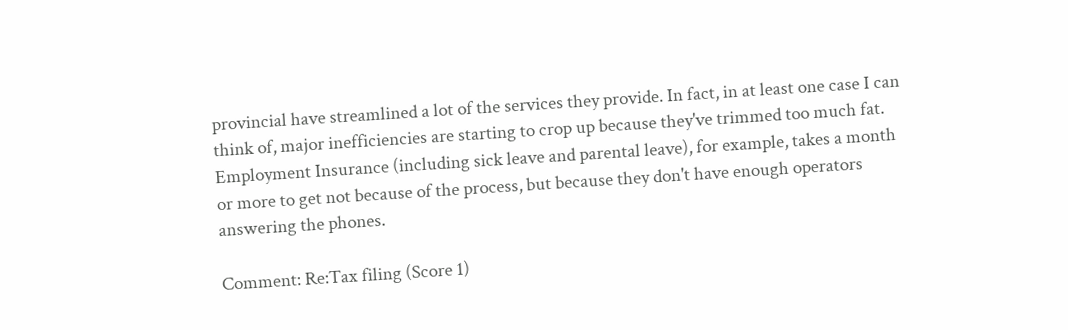provincial have streamlined a lot of the services they provide. In fact, in at least one case I can think of, major inefficiencies are starting to crop up because they've trimmed too much fat. Employment Insurance (including sick leave and parental leave), for example, takes a month or more to get not because of the process, but because they don't have enough operators answering the phones.

Comment: Re:Tax filing (Score 1)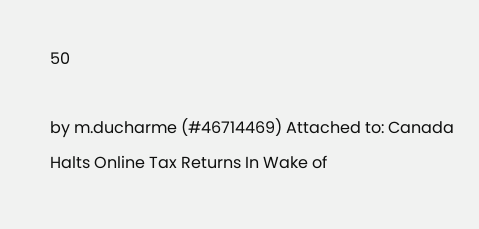50

by m.ducharme (#46714469) Attached to: Canada Halts Online Tax Returns In Wake of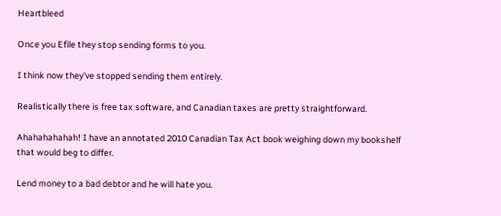Heartbleed

Once you Efile they stop sending forms to you.

I think now they've stopped sending them entirely.

Realistically there is free tax software, and Canadian taxes are pretty straightforward.

Ahahahahahah! I have an annotated 2010 Canadian Tax Act book weighing down my bookshelf that would beg to differ.

Lend money to a bad debtor and he will hate you.